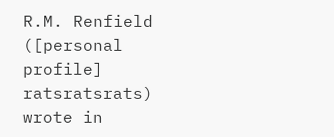R.M. Renfield ([personal profile] ratsratsrats) wrote in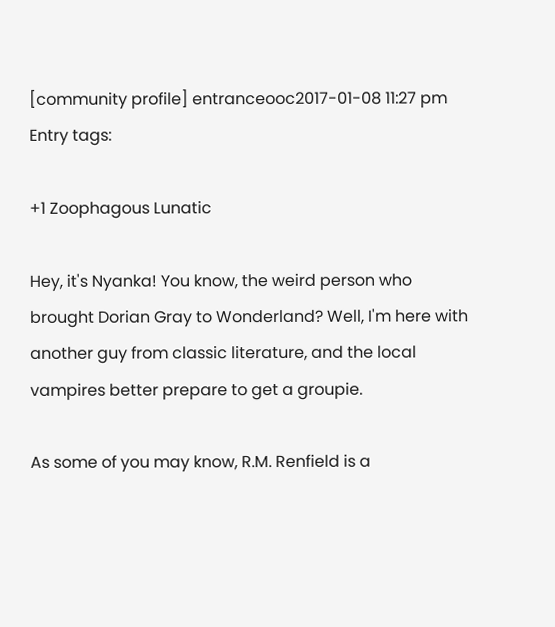[community profile] entranceooc2017-01-08 11:27 pm
Entry tags:

+1 Zoophagous Lunatic

Hey, it's Nyanka! You know, the weird person who brought Dorian Gray to Wonderland? Well, I'm here with another guy from classic literature, and the local vampires better prepare to get a groupie.

As some of you may know, R.M. Renfield is a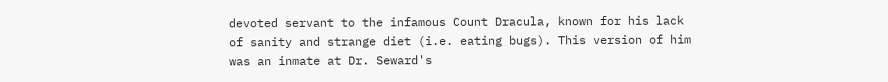devoted servant to the infamous Count Dracula, known for his lack of sanity and strange diet (i.e. eating bugs). This version of him was an inmate at Dr. Seward's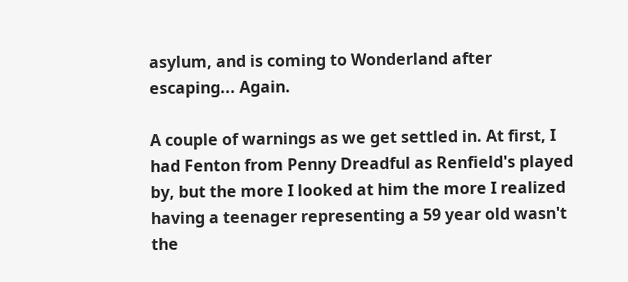asylum, and is coming to Wonderland after escaping... Again.

A couple of warnings as we get settled in. At first, I had Fenton from Penny Dreadful as Renfield's played by, but the more I looked at him the more I realized having a teenager representing a 59 year old wasn't the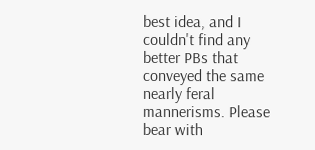best idea, and I couldn't find any better PBs that conveyed the same nearly feral mannerisms. Please bear with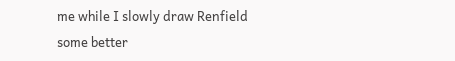me while I slowly draw Renfield some better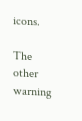icons.

The other warning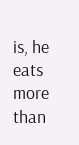is, he eats more than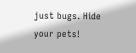just bugs. Hide your pets!